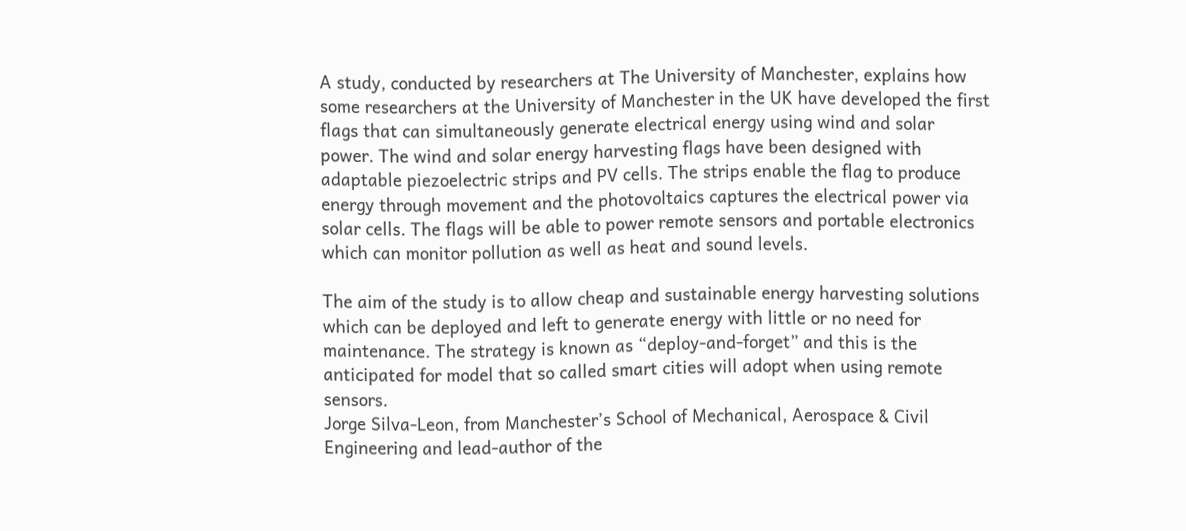A study, conducted by researchers at The University of Manchester, explains how some researchers at the University of Manchester in the UK have developed the first flags that can simultaneously generate electrical energy using wind and solar power. The wind and solar energy harvesting flags have been designed with adaptable piezoelectric strips and PV cells. The strips enable the flag to produce energy through movement and the photovoltaics captures the electrical power via solar cells. The flags will be able to power remote sensors and portable electronics which can monitor pollution as well as heat and sound levels.

The aim of the study is to allow cheap and sustainable energy harvesting solutions which can be deployed and left to generate energy with little or no need for maintenance. The strategy is known as “deploy-and-forget” and this is the anticipated for model that so called smart cities will adopt when using remote sensors.
Jorge Silva-Leon, from Manchester’s School of Mechanical, Aerospace & Civil Engineering and lead-author of the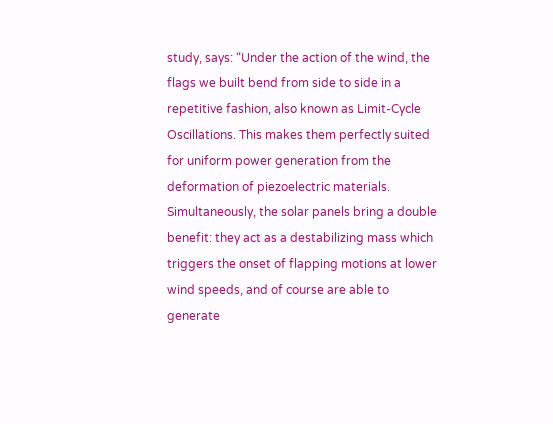study, says: “Under the action of the wind, the flags we built bend from side to side in a repetitive fashion, also known as Limit-Cycle Oscillations. This makes them perfectly suited for uniform power generation from the deformation of piezoelectric materials. Simultaneously, the solar panels bring a double benefit: they act as a destabilizing mass which triggers the onset of flapping motions at lower wind speeds, and of course are able to generate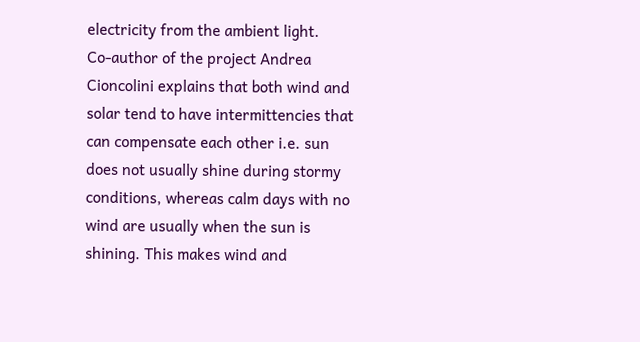electricity from the ambient light.
Co-author of the project Andrea Cioncolini explains that both wind and solar tend to have intermittencies that can compensate each other i.e. sun does not usually shine during stormy conditions, whereas calm days with no wind are usually when the sun is shining. This makes wind and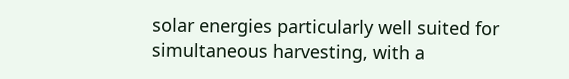solar energies particularly well suited for simultaneous harvesting, with a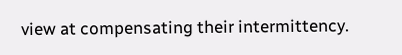view at compensating their intermittency.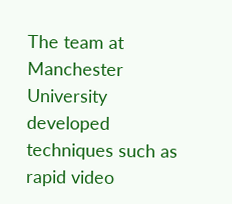The team at Manchester University developed techniques such as rapid video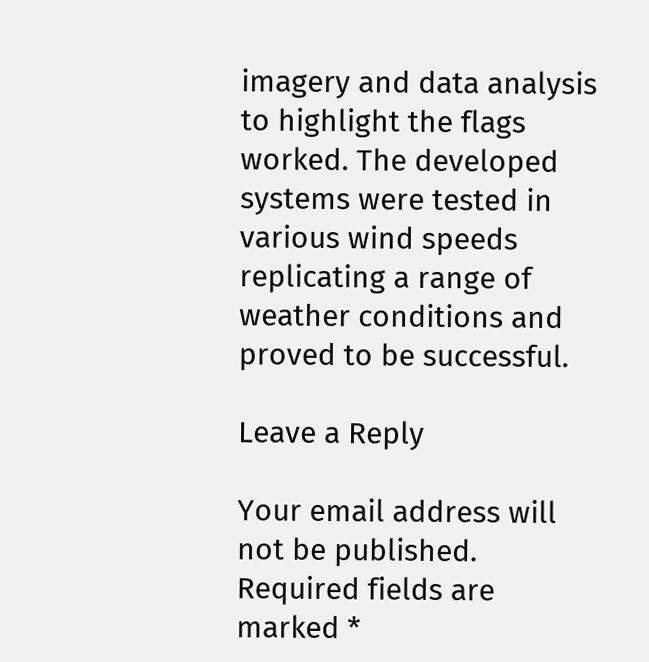imagery and data analysis to highlight the flags worked. The developed systems were tested in various wind speeds replicating a range of weather conditions and proved to be successful.

Leave a Reply

Your email address will not be published. Required fields are marked *